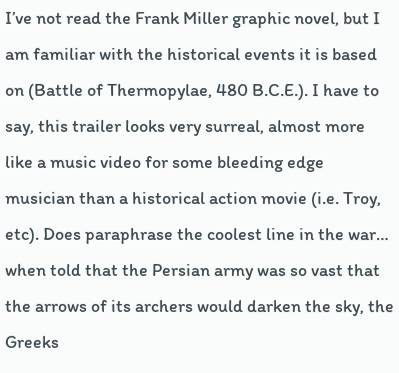I’ve not read the Frank Miller graphic novel, but I am familiar with the historical events it is based on (Battle of Thermopylae, 480 B.C.E.). I have to say, this trailer looks very surreal, almost more like a music video for some bleeding edge musician than a historical action movie (i.e. Troy, etc). Does paraphrase the coolest line in the war… when told that the Persian army was so vast that the arrows of its archers would darken the sky, the Greeks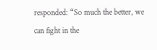responded: “So much the better, we can fight in the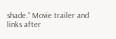shade.” Movie trailer and links after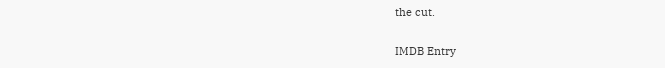the cut.

IMDB Entry